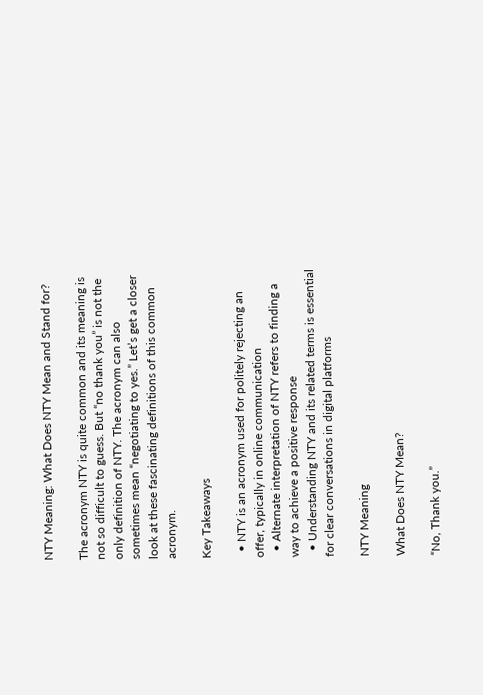NTY Meaning: What Does NTY Mean and Stand for?

The acronym NTY is quite common and its meaning is not so difficult to guess. But “no thank you” is not the only definition of NTY. The acronym can also sometimes mean “negotiating to yes.” Let’s get a closer look at these fascinating definitions of this common acronym.

Key Takeaways

  • NTY is an acronym used for politely rejecting an offer, typically in online communication
  • Alternate interpretation of NTY refers to finding a way to achieve a positive response
  • Understanding NTY and its related terms is essential for clear conversations in digital platforms

NTY Meaning

What Does NTY Mean?

“No, Thank you.”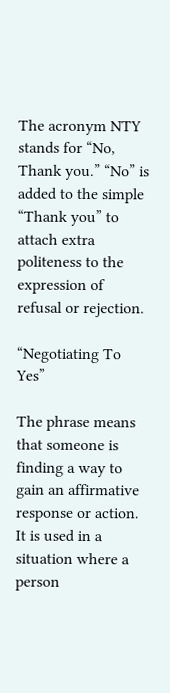The acronym NTY stands for “No, Thank you.” “No” is added to the simple “Thank you” to attach extra politeness to the expression of refusal or rejection.

“Negotiating To Yes”

The phrase means that someone is finding a way to gain an affirmative response or action. It is used in a situation where a person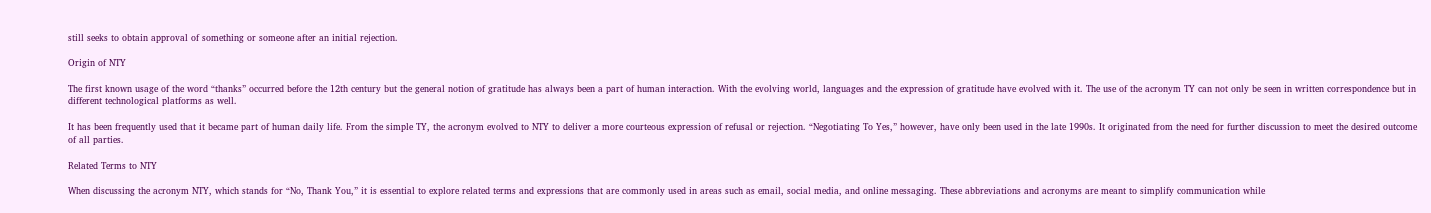still seeks to obtain approval of something or someone after an initial rejection.

Origin of NTY

The first known usage of the word “thanks” occurred before the 12th century but the general notion of gratitude has always been a part of human interaction. With the evolving world, languages and the expression of gratitude have evolved with it. The use of the acronym TY can not only be seen in written correspondence but in different technological platforms as well.

It has been frequently used that it became part of human daily life. From the simple TY, the acronym evolved to NTY to deliver a more courteous expression of refusal or rejection. “Negotiating To Yes,” however, have only been used in the late 1990s. It originated from the need for further discussion to meet the desired outcome of all parties.

Related Terms to NTY

When discussing the acronym NTY, which stands for “No, Thank You,” it is essential to explore related terms and expressions that are commonly used in areas such as email, social media, and online messaging. These abbreviations and acronyms are meant to simplify communication while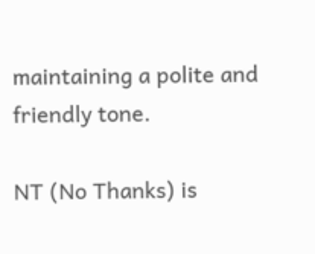maintaining a polite and friendly tone.

NT (No Thanks) is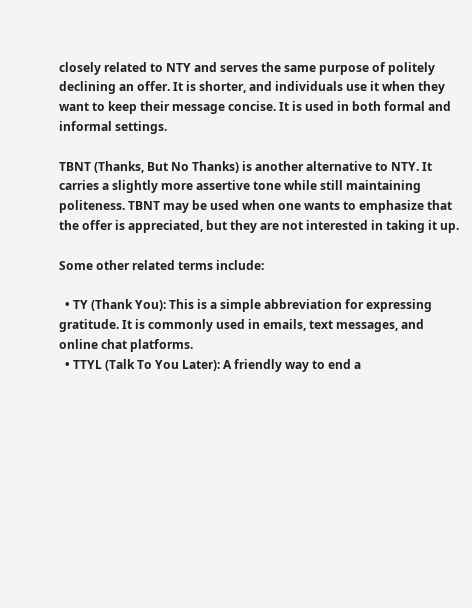closely related to NTY and serves the same purpose of politely declining an offer. It is shorter, and individuals use it when they want to keep their message concise. It is used in both formal and informal settings.

TBNT (Thanks, But No Thanks) is another alternative to NTY. It carries a slightly more assertive tone while still maintaining politeness. TBNT may be used when one wants to emphasize that the offer is appreciated, but they are not interested in taking it up.

Some other related terms include:

  • TY (Thank You): This is a simple abbreviation for expressing gratitude. It is commonly used in emails, text messages, and online chat platforms.
  • TTYL (Talk To You Later): A friendly way to end a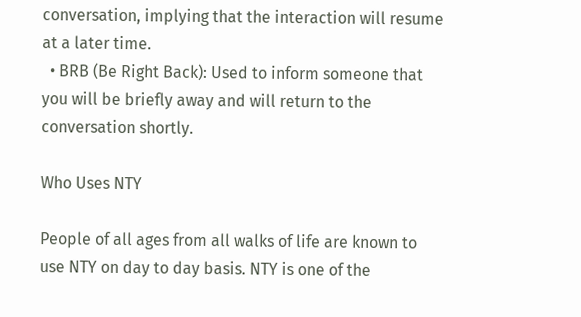conversation, implying that the interaction will resume at a later time.
  • BRB (Be Right Back): Used to inform someone that you will be briefly away and will return to the conversation shortly.

Who Uses NTY

People of all ages from all walks of life are known to use NTY on day to day basis. NTY is one of the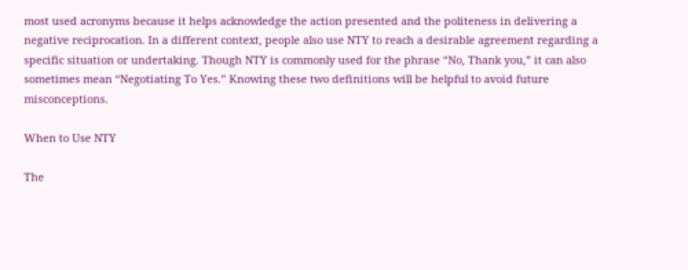most used acronyms because it helps acknowledge the action presented and the politeness in delivering a negative reciprocation. In a different context, people also use NTY to reach a desirable agreement regarding a specific situation or undertaking. Though NTY is commonly used for the phrase “No, Thank you,” it can also sometimes mean “Negotiating To Yes.” Knowing these two definitions will be helpful to avoid future misconceptions.

When to Use NTY

The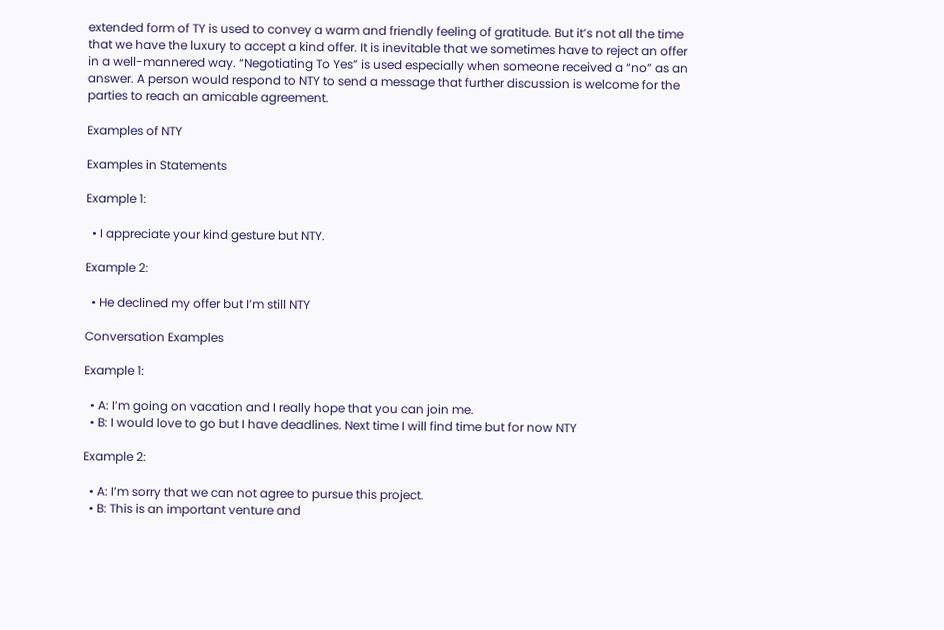extended form of TY is used to convey a warm and friendly feeling of gratitude. But it’s not all the time that we have the luxury to accept a kind offer. It is inevitable that we sometimes have to reject an offer in a well-mannered way. “Negotiating To Yes” is used especially when someone received a “no” as an answer. A person would respond to NTY to send a message that further discussion is welcome for the parties to reach an amicable agreement.

Examples of NTY

Examples in Statements

Example 1:

  • I appreciate your kind gesture but NTY.

Example 2:

  • He declined my offer but I’m still NTY

Conversation Examples

Example 1:

  • A: I’m going on vacation and I really hope that you can join me.
  • B: I would love to go but I have deadlines. Next time I will find time but for now NTY

Example 2:

  • A: I’m sorry that we can not agree to pursue this project.
  • B: This is an important venture and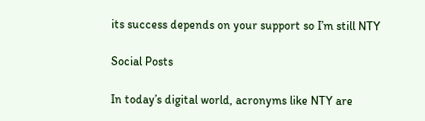its success depends on your support so I’m still NTY

Social Posts

In today’s digital world, acronyms like NTY are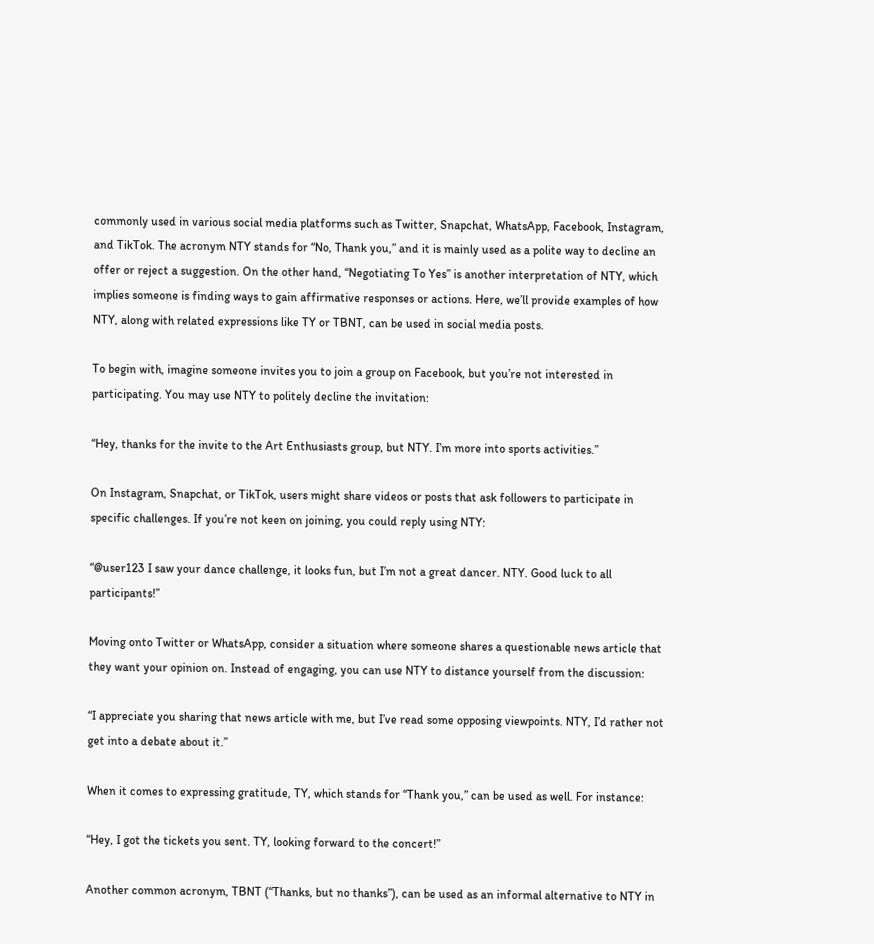commonly used in various social media platforms such as Twitter, Snapchat, WhatsApp, Facebook, Instagram, and TikTok. The acronym NTY stands for “No, Thank you,” and it is mainly used as a polite way to decline an offer or reject a suggestion. On the other hand, “Negotiating To Yes” is another interpretation of NTY, which implies someone is finding ways to gain affirmative responses or actions. Here, we’ll provide examples of how NTY, along with related expressions like TY or TBNT, can be used in social media posts.

To begin with, imagine someone invites you to join a group on Facebook, but you’re not interested in participating. You may use NTY to politely decline the invitation:

“Hey, thanks for the invite to the Art Enthusiasts group, but NTY. I’m more into sports activities.”

On Instagram, Snapchat, or TikTok, users might share videos or posts that ask followers to participate in specific challenges. If you’re not keen on joining, you could reply using NTY:

“@user123 I saw your dance challenge, it looks fun, but I’m not a great dancer. NTY. Good luck to all participants!”

Moving onto Twitter or WhatsApp, consider a situation where someone shares a questionable news article that they want your opinion on. Instead of engaging, you can use NTY to distance yourself from the discussion:

“I appreciate you sharing that news article with me, but I’ve read some opposing viewpoints. NTY, I’d rather not get into a debate about it.”

When it comes to expressing gratitude, TY, which stands for “Thank you,” can be used as well. For instance:

“Hey, I got the tickets you sent. TY, looking forward to the concert!”

Another common acronym, TBNT (“Thanks, but no thanks”), can be used as an informal alternative to NTY in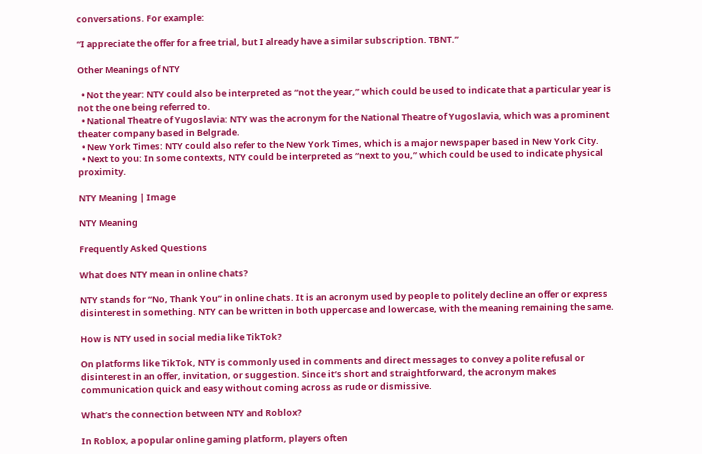conversations. For example:

“I appreciate the offer for a free trial, but I already have a similar subscription. TBNT.”

Other Meanings of NTY

  • Not the year: NTY could also be interpreted as “not the year,” which could be used to indicate that a particular year is not the one being referred to.
  • National Theatre of Yugoslavia: NTY was the acronym for the National Theatre of Yugoslavia, which was a prominent theater company based in Belgrade.
  • New York Times: NTY could also refer to the New York Times, which is a major newspaper based in New York City.
  • Next to you: In some contexts, NTY could be interpreted as “next to you,” which could be used to indicate physical proximity.

NTY Meaning | Image

NTY Meaning

Frequently Asked Questions

What does NTY mean in online chats?

NTY stands for “No, Thank You” in online chats. It is an acronym used by people to politely decline an offer or express disinterest in something. NTY can be written in both uppercase and lowercase, with the meaning remaining the same.

How is NTY used in social media like TikTok?

On platforms like TikTok, NTY is commonly used in comments and direct messages to convey a polite refusal or disinterest in an offer, invitation, or suggestion. Since it’s short and straightforward, the acronym makes communication quick and easy without coming across as rude or dismissive.

What’s the connection between NTY and Roblox?

In Roblox, a popular online gaming platform, players often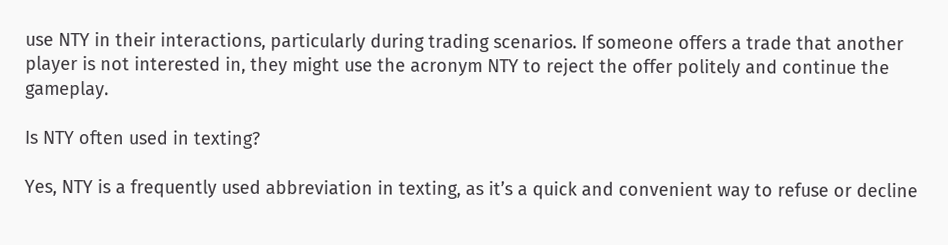use NTY in their interactions, particularly during trading scenarios. If someone offers a trade that another player is not interested in, they might use the acronym NTY to reject the offer politely and continue the gameplay.

Is NTY often used in texting?

Yes, NTY is a frequently used abbreviation in texting, as it’s a quick and convenient way to refuse or decline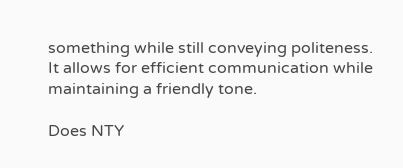something while still conveying politeness. It allows for efficient communication while maintaining a friendly tone.

Does NTY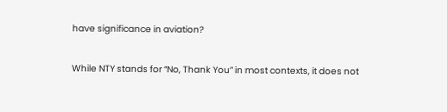have significance in aviation?

While NTY stands for “No, Thank You” in most contexts, it does not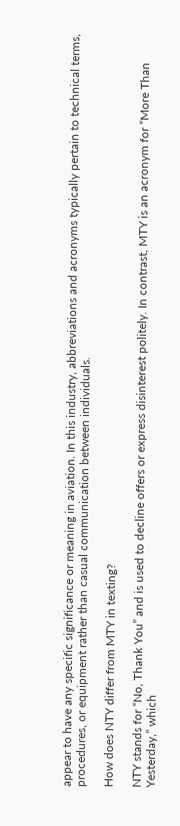appear to have any specific significance or meaning in aviation. In this industry, abbreviations and acronyms typically pertain to technical terms, procedures, or equipment rather than casual communication between individuals.

How does NTY differ from MTY in texting?

NTY stands for “No, Thank You” and is used to decline offers or express disinterest politely. In contrast, MTY is an acronym for “More Than Yesterday,” which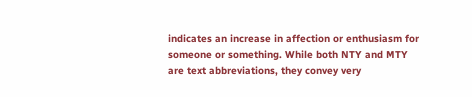indicates an increase in affection or enthusiasm for someone or something. While both NTY and MTY are text abbreviations, they convey very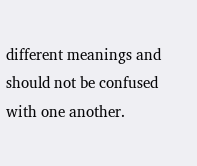different meanings and should not be confused with one another.